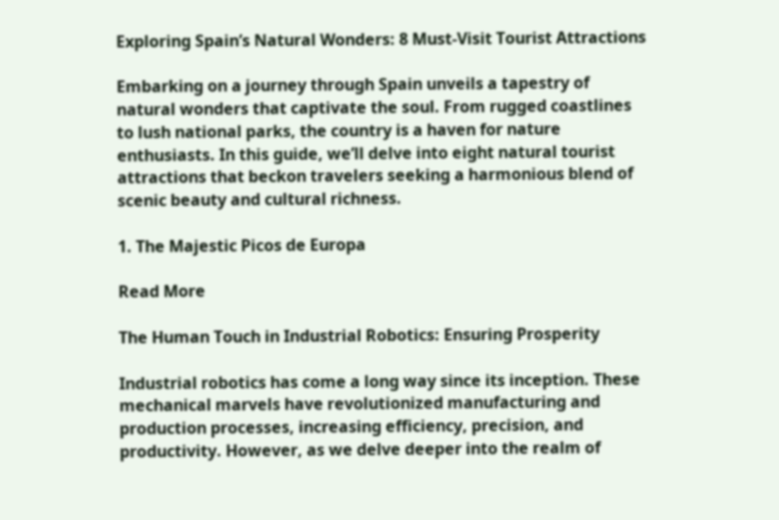Exploring Spain’s Natural Wonders: 8 Must-Visit Tourist Attractions

Embarking on a journey through Spain unveils a tapestry of natural wonders that captivate the soul. From rugged coastlines to lush national parks, the country is a haven for nature enthusiasts. In this guide, we’ll delve into eight natural tourist attractions that beckon travelers seeking a harmonious blend of scenic beauty and cultural richness.

1. The Majestic Picos de Europa

Read More

The Human Touch in Industrial Robotics: Ensuring Prosperity

Industrial robotics has come a long way since its inception. These mechanical marvels have revolutionized manufacturing and production processes, increasing efficiency, precision, and productivity. However, as we delve deeper into the realm of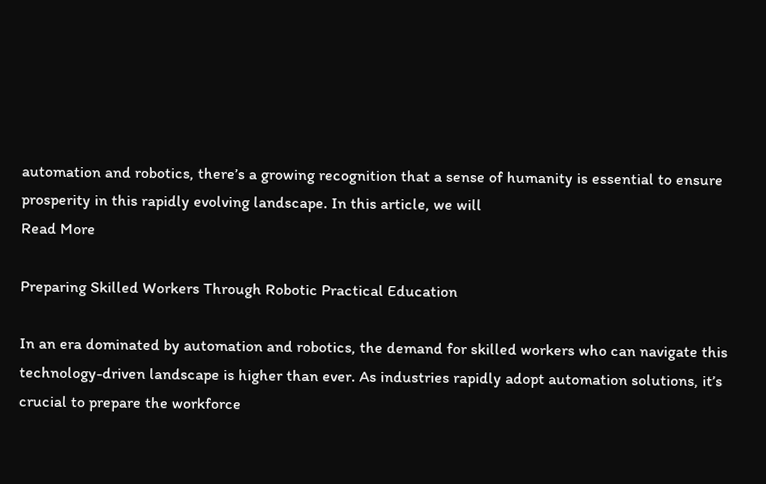automation and robotics, there’s a growing recognition that a sense of humanity is essential to ensure prosperity in this rapidly evolving landscape. In this article, we will
Read More

Preparing Skilled Workers Through Robotic Practical Education

In an era dominated by automation and robotics, the demand for skilled workers who can navigate this technology-driven landscape is higher than ever. As industries rapidly adopt automation solutions, it’s crucial to prepare the workforce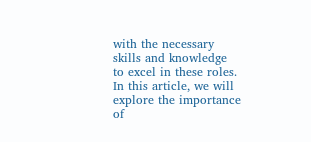with the necessary skills and knowledge to excel in these roles. In this article, we will explore the importance of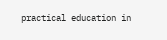practical education in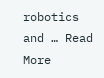robotics and … Read More